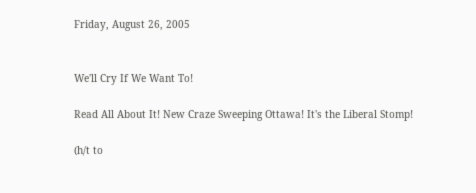Friday, August 26, 2005


We'll Cry If We Want To!

Read All About It! New Craze Sweeping Ottawa! It's the Liberal Stomp!

(h/t to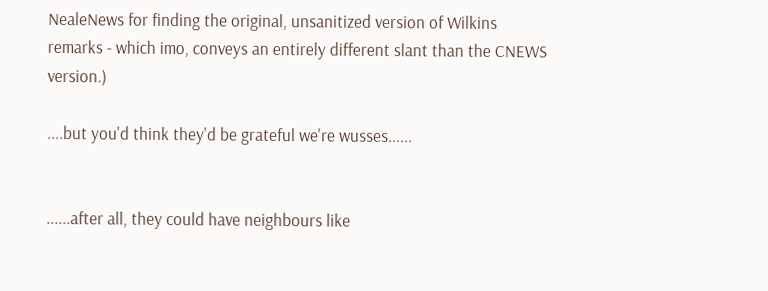NealeNews for finding the original, unsanitized version of Wilkins remarks - which imo, conveys an entirely different slant than the CNEWS version.)

....but you'd think they'd be grateful we're wusses......


......after all, they could have neighbours like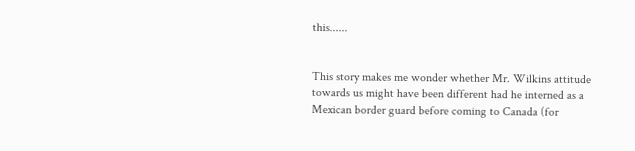this......


This story makes me wonder whether Mr. Wilkins attitude towards us might have been different had he interned as a Mexican border guard before coming to Canada (for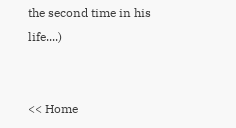the second time in his life....)


<< Home